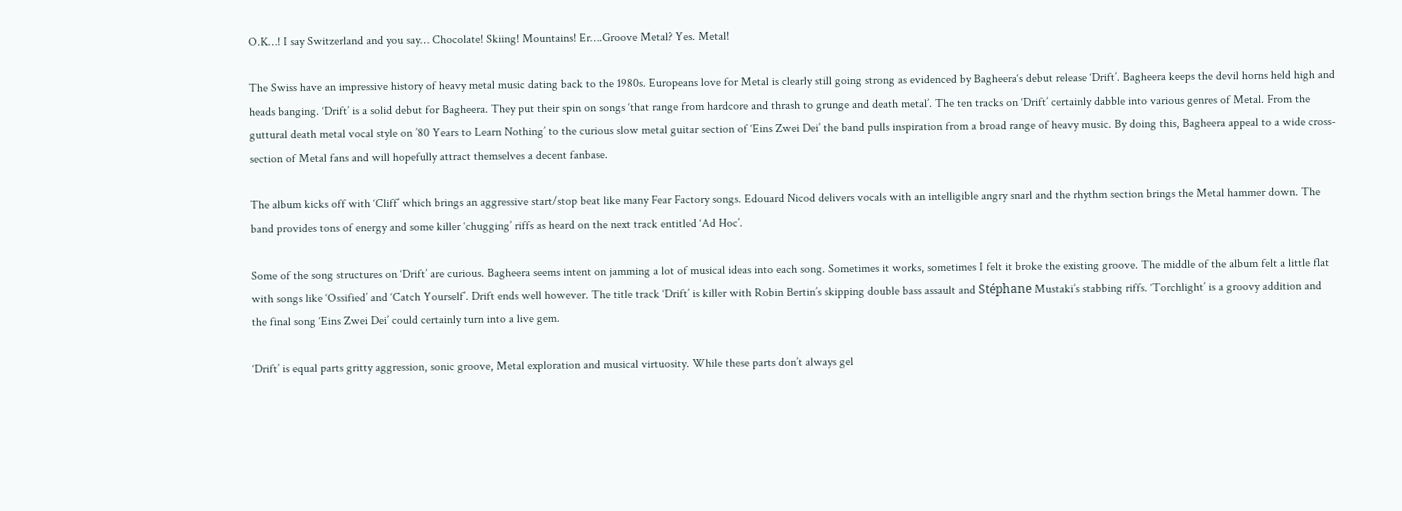O.K…! I say Switzerland and you say… Chocolate! Skiing! Mountains! Er….Groove Metal? Yes. Metal!

The Swiss have an impressive history of heavy metal music dating back to the 1980s. Europeans love for Metal is clearly still going strong as evidenced by Bagheera‘s debut release ‘Drift’. Bagheera keeps the devil horns held high and heads banging. ‘Drift’ is a solid debut for Bagheera. They put their spin on songs ‘that range from hardcore and thrash to grunge and death metal’. The ten tracks on ‘Drift’ certainly dabble into various genres of Metal. From the guttural death metal vocal style on ’80 Years to Learn Nothing’ to the curious slow metal guitar section of ‘Eins Zwei Dei’ the band pulls inspiration from a broad range of heavy music. By doing this, Bagheera appeal to a wide cross-section of Metal fans and will hopefully attract themselves a decent fanbase.

The album kicks off with ‘Cliff’ which brings an aggressive start/stop beat like many Fear Factory songs. Edouard Nicod delivers vocals with an intelligible angry snarl and the rhythm section brings the Metal hammer down. The band provides tons of energy and some killer ‘chugging’ riffs as heard on the next track entitled ‘Ad Hoc’.

Some of the song structures on ‘Drift’ are curious. Bagheera seems intent on jamming a lot of musical ideas into each song. Sometimes it works, sometimes I felt it broke the existing groove. The middle of the album felt a little flat with songs like ‘Ossified’ and ‘Catch Yourself’. Drift ends well however. The title track ‘Drift’ is killer with Robin Bertin’s skipping double bass assault and Stéphane Mustaki’s stabbing riffs. ‘Torchlight’ is a groovy addition and the final song ‘Eins Zwei Dei’ could certainly turn into a live gem.

‘Drift’ is equal parts gritty aggression, sonic groove, Metal exploration and musical virtuosity. While these parts don’t always gel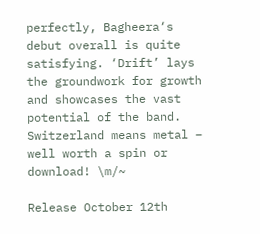perfectly, Bagheera‘s debut overall is quite satisfying. ‘Drift’ lays the groundwork for growth and showcases the vast potential of the band. Switzerland means metal – well worth a spin or download! \m/~

Release October 12th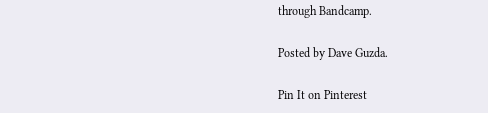through Bandcamp.

Posted by Dave Guzda.

Pin It on Pinterest